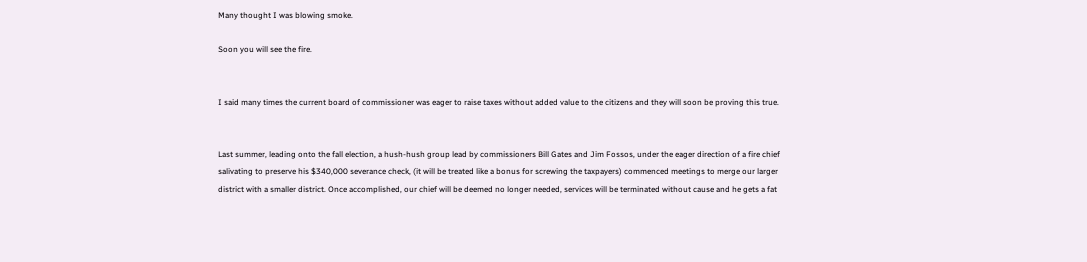Many thought I was blowing smoke.

Soon you will see the fire.


I said many times the current board of commissioner was eager to raise taxes without added value to the citizens and they will soon be proving this true.


Last summer, leading onto the fall election, a hush-hush group lead by commissioners Bill Gates and Jim Fossos, under the eager direction of a fire chief salivating to preserve his $340,000 severance check, (it will be treated like a bonus for screwing the taxpayers) commenced meetings to merge our larger district with a smaller district. Once accomplished, our chief will be deemed no longer needed, services will be terminated without cause and he gets a fat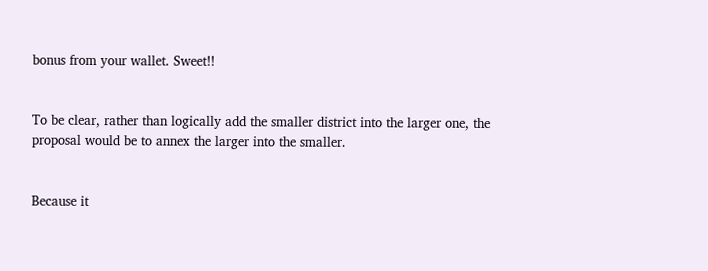bonus from your wallet. Sweet!!


To be clear, rather than logically add the smaller district into the larger one, the proposal would be to annex the larger into the smaller.


Because it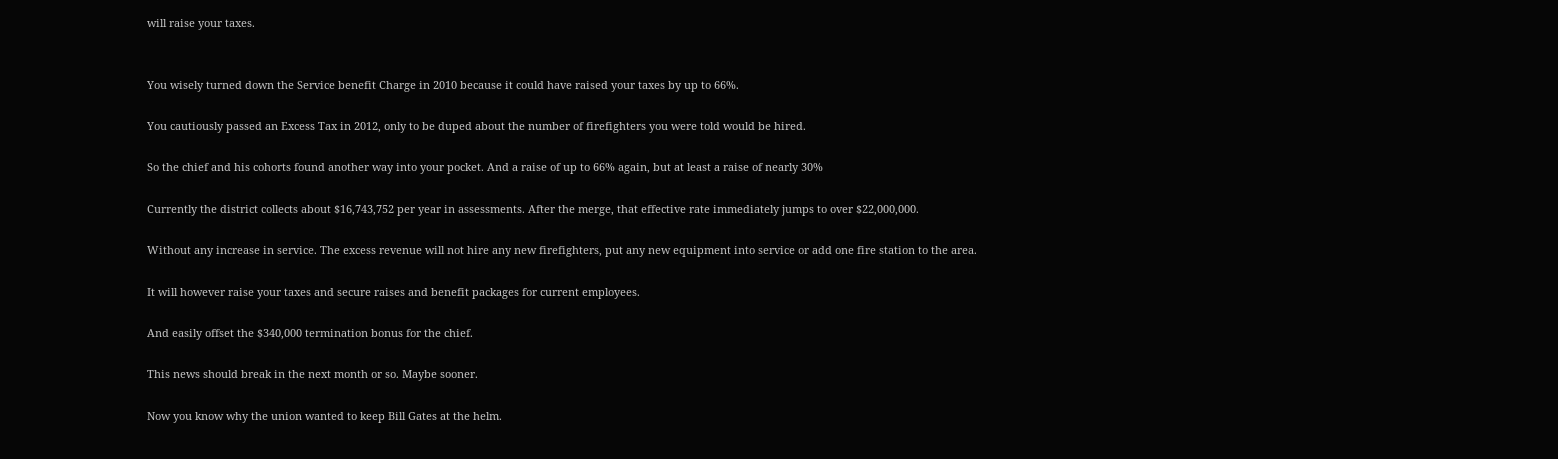will raise your taxes.


You wisely turned down the Service benefit Charge in 2010 because it could have raised your taxes by up to 66%.

You cautiously passed an Excess Tax in 2012, only to be duped about the number of firefighters you were told would be hired.

So the chief and his cohorts found another way into your pocket. And a raise of up to 66% again, but at least a raise of nearly 30%

Currently the district collects about $16,743,752 per year in assessments. After the merge, that effective rate immediately jumps to over $22,000,000.

Without any increase in service. The excess revenue will not hire any new firefighters, put any new equipment into service or add one fire station to the area.

It will however raise your taxes and secure raises and benefit packages for current employees.

And easily offset the $340,000 termination bonus for the chief.

This news should break in the next month or so. Maybe sooner.

Now you know why the union wanted to keep Bill Gates at the helm.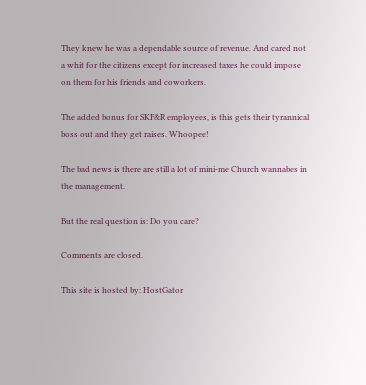They knew he was a dependable source of revenue. And cared not a whit for the citizens except for increased taxes he could impose on them for his friends and coworkers.

The added bonus for SKF&R employees, is this gets their tyrannical boss out and they get raises. Whoopee!

The bad news is there are still a lot of mini-me Church wannabes in the management.

But the real question is: Do you care?

Comments are closed.

This site is hosted by: HostGator